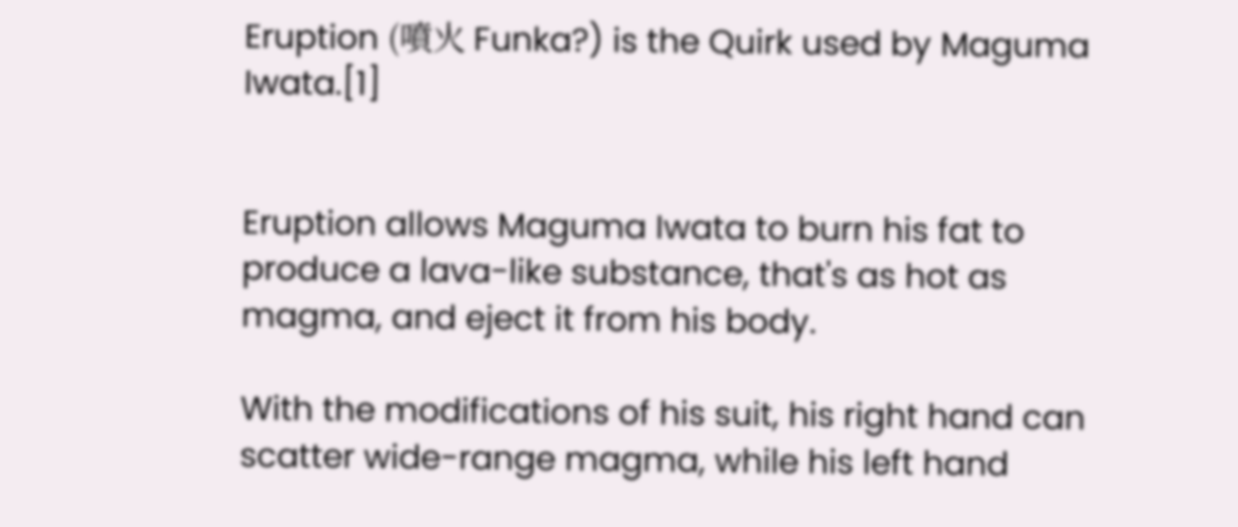Eruption (噴火 Funka?) is the Quirk used by Maguma Iwata.[1]


Eruption allows Maguma Iwata to burn his fat to produce a lava-like substance, that's as hot as magma, and eject it from his body.

With the modifications of his suit, his right hand can scatter wide-range magma, while his left hand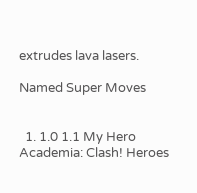extrudes lava lasers.

Named Super Moves


  1. 1.0 1.1 My Hero Academia: Clash! Heroes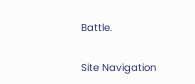Battle.

Site Navigation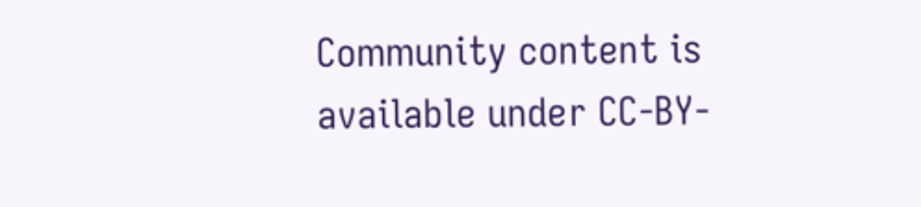Community content is available under CC-BY-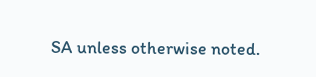SA unless otherwise noted.